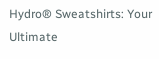Hydro® Sweatshirts: Your Ultimate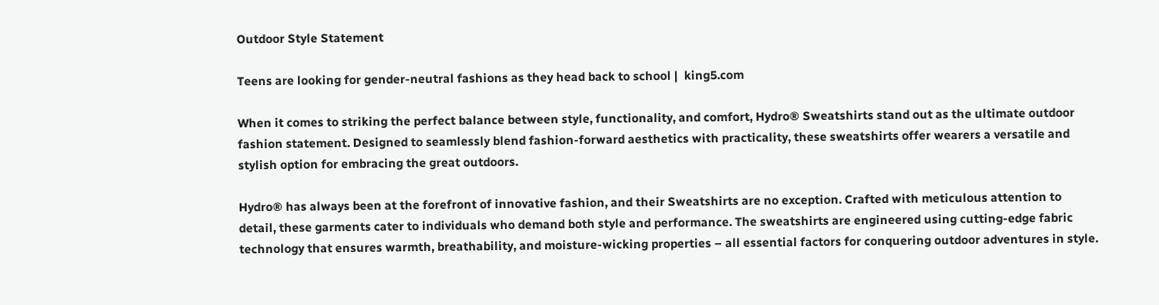Outdoor Style Statement

Teens are looking for gender-neutral fashions as they head back to school |  king5.com

When it comes to striking the perfect balance between style, functionality, and comfort, Hydro® Sweatshirts stand out as the ultimate outdoor fashion statement. Designed to seamlessly blend fashion-forward aesthetics with practicality, these sweatshirts offer wearers a versatile and stylish option for embracing the great outdoors.

Hydro® has always been at the forefront of innovative fashion, and their Sweatshirts are no exception. Crafted with meticulous attention to detail, these garments cater to individuals who demand both style and performance. The sweatshirts are engineered using cutting-edge fabric technology that ensures warmth, breathability, and moisture-wicking properties – all essential factors for conquering outdoor adventures in style.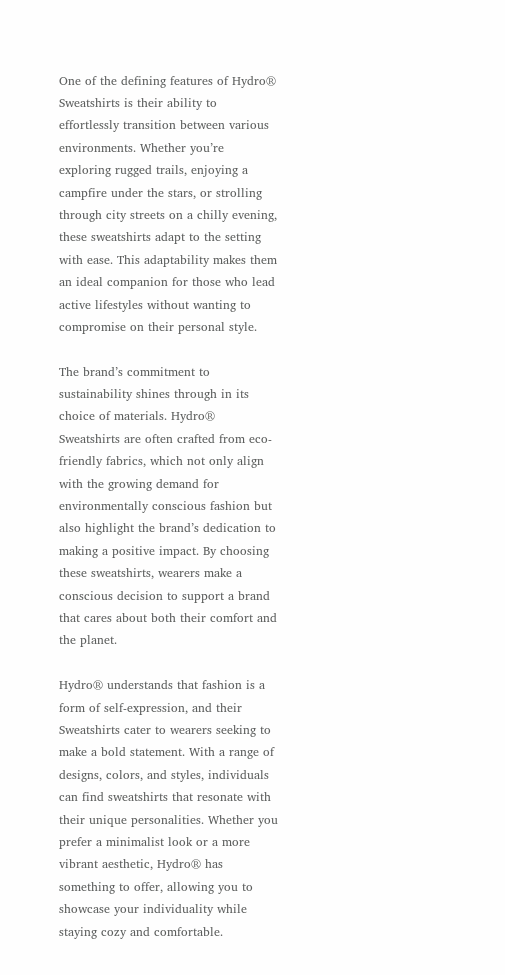One of the defining features of Hydro® Sweatshirts is their ability to effortlessly transition between various environments. Whether you’re exploring rugged trails, enjoying a campfire under the stars, or strolling through city streets on a chilly evening, these sweatshirts adapt to the setting with ease. This adaptability makes them an ideal companion for those who lead active lifestyles without wanting to compromise on their personal style.

The brand’s commitment to sustainability shines through in its choice of materials. Hydro® Sweatshirts are often crafted from eco-friendly fabrics, which not only align with the growing demand for environmentally conscious fashion but also highlight the brand’s dedication to making a positive impact. By choosing these sweatshirts, wearers make a conscious decision to support a brand that cares about both their comfort and the planet.

Hydro® understands that fashion is a form of self-expression, and their Sweatshirts cater to wearers seeking to make a bold statement. With a range of designs, colors, and styles, individuals can find sweatshirts that resonate with their unique personalities. Whether you prefer a minimalist look or a more vibrant aesthetic, Hydro® has something to offer, allowing you to showcase your individuality while staying cozy and comfortable.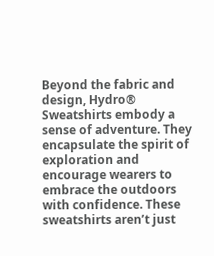Beyond the fabric and design, Hydro® Sweatshirts embody a sense of adventure. They encapsulate the spirit of exploration and encourage wearers to embrace the outdoors with confidence. These sweatshirts aren’t just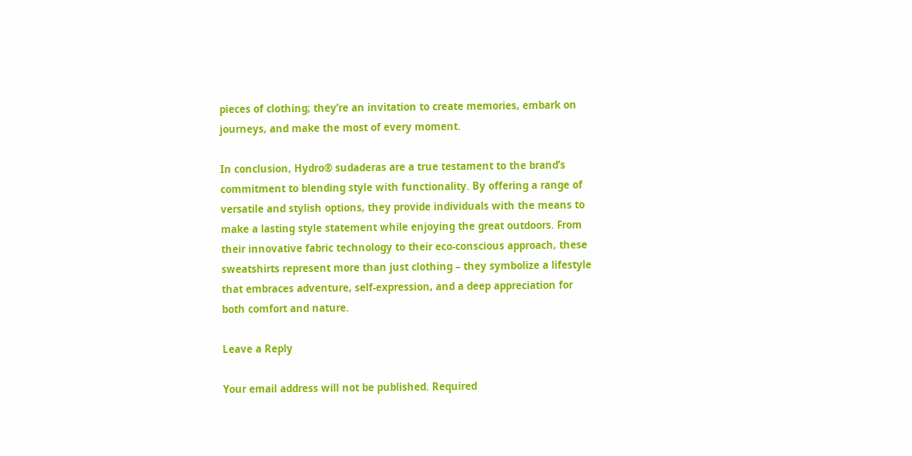pieces of clothing; they’re an invitation to create memories, embark on journeys, and make the most of every moment.

In conclusion, Hydro® sudaderas are a true testament to the brand’s commitment to blending style with functionality. By offering a range of versatile and stylish options, they provide individuals with the means to make a lasting style statement while enjoying the great outdoors. From their innovative fabric technology to their eco-conscious approach, these sweatshirts represent more than just clothing – they symbolize a lifestyle that embraces adventure, self-expression, and a deep appreciation for both comfort and nature.

Leave a Reply

Your email address will not be published. Required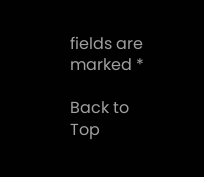fields are marked *

Back to Top